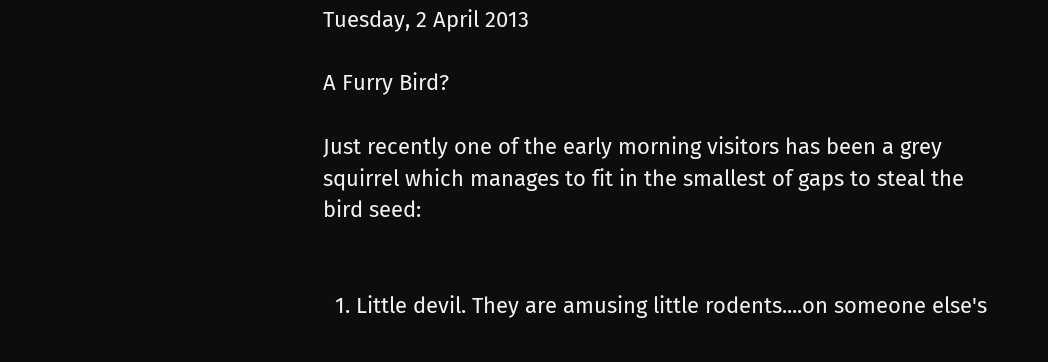Tuesday, 2 April 2013

A Furry Bird?

Just recently one of the early morning visitors has been a grey squirrel which manages to fit in the smallest of gaps to steal the bird seed:


  1. Little devil. They are amusing little rodents....on someone else's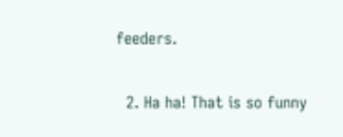feeders.

  2. Ha ha! That is so funny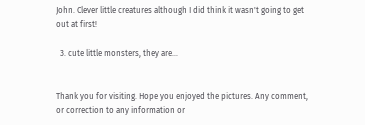John. Clever little creatures although I did think it wasn't going to get out at first!

  3. cute little monsters, they are...


Thank you for visiting. Hope you enjoyed the pictures. Any comment, or correction to any information or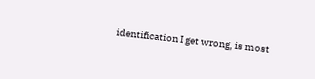identification I get wrong, is most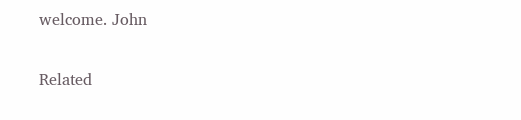welcome. John

Related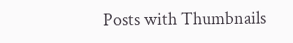Posts with Thumbnails